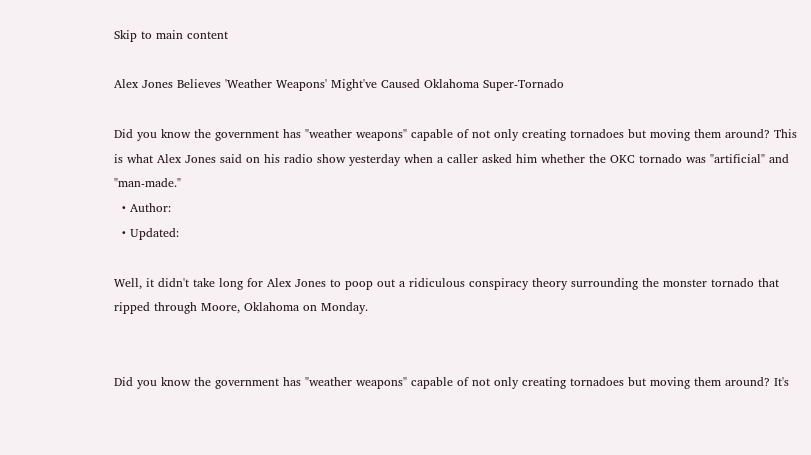Skip to main content

Alex Jones Believes 'Weather Weapons' Might've Caused Oklahoma Super-Tornado

Did you know the government has "weather weapons" capable of not only creating tornadoes but moving them around? This is what Alex Jones said on his radio show yesterday when a caller asked him whether the OKC tornado was "artificial" and "man-made."
  • Author:
  • Updated:

Well, it didn't take long for Alex Jones to poop out a ridiculous conspiracy theory surrounding the monster tornado that ripped through Moore, Oklahoma on Monday.


Did you know the government has "weather weapons" capable of not only creating tornadoes but moving them around? It's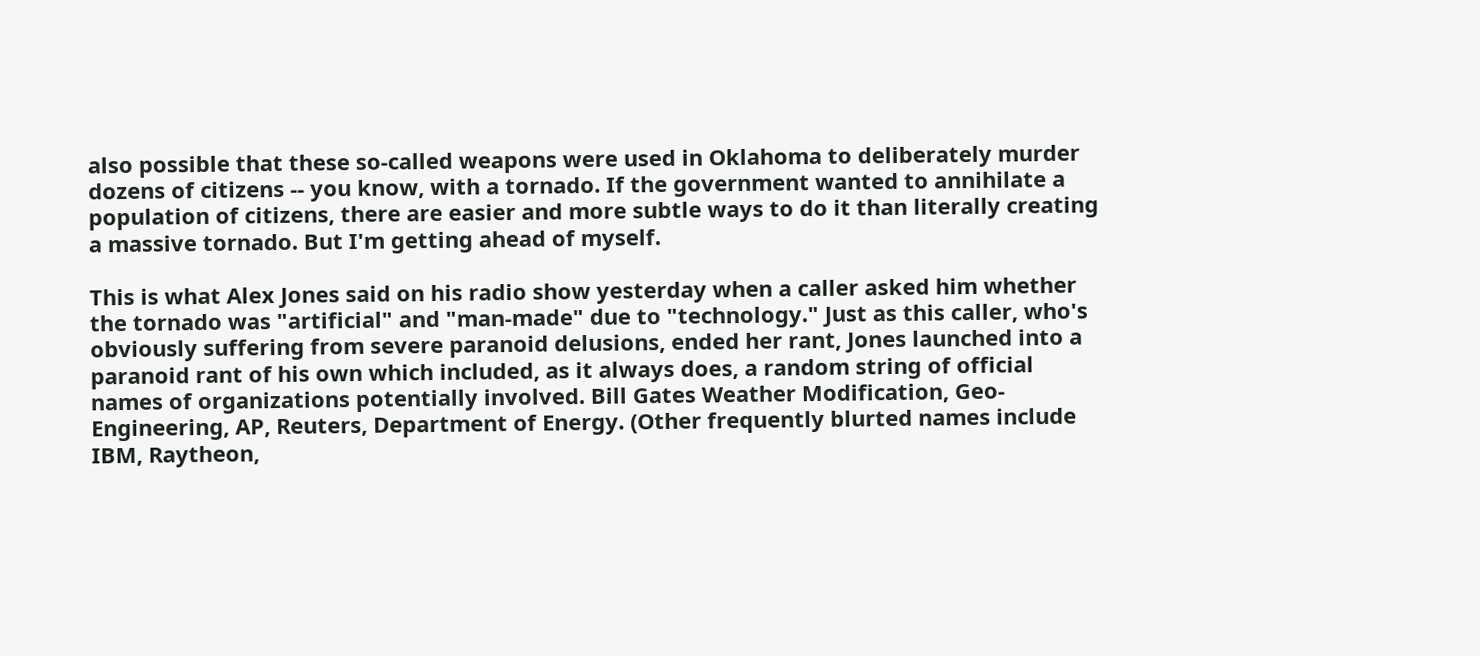also possible that these so-called weapons were used in Oklahoma to deliberately murder dozens of citizens -- you know, with a tornado. If the government wanted to annihilate a population of citizens, there are easier and more subtle ways to do it than literally creating a massive tornado. But I'm getting ahead of myself.

This is what Alex Jones said on his radio show yesterday when a caller asked him whether the tornado was "artificial" and "man-made" due to "technology." Just as this caller, who's obviously suffering from severe paranoid delusions, ended her rant, Jones launched into a paranoid rant of his own which included, as it always does, a random string of official names of organizations potentially involved. Bill Gates Weather Modification, Geo-Engineering, AP, Reuters, Department of Energy. (Other frequently blurted names include IBM, Raytheon,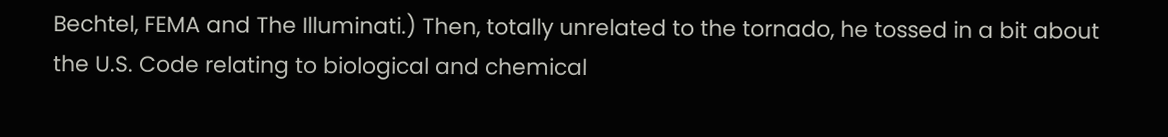Bechtel, FEMA and The Illuminati.) Then, totally unrelated to the tornado, he tossed in a bit about the U.S. Code relating to biological and chemical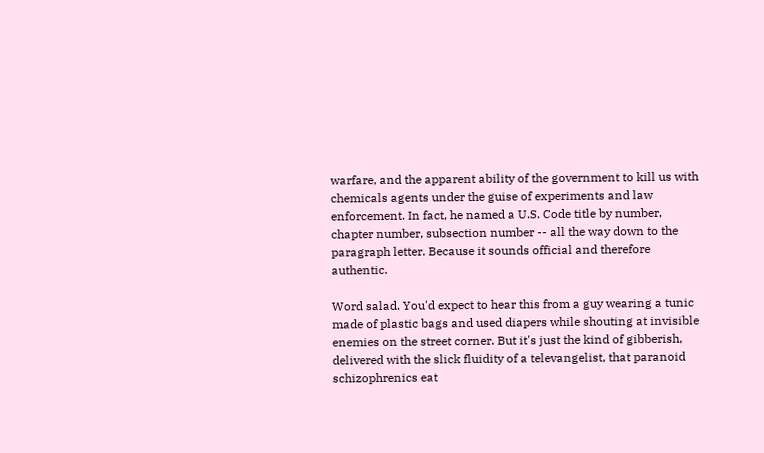warfare, and the apparent ability of the government to kill us with chemicals agents under the guise of experiments and law enforcement. In fact, he named a U.S. Code title by number, chapter number, subsection number -- all the way down to the paragraph letter. Because it sounds official and therefore authentic.

Word salad. You'd expect to hear this from a guy wearing a tunic made of plastic bags and used diapers while shouting at invisible enemies on the street corner. But it's just the kind of gibberish, delivered with the slick fluidity of a televangelist, that paranoid schizophrenics eat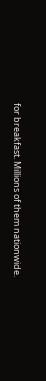for breakfast. Millions of them nationwide.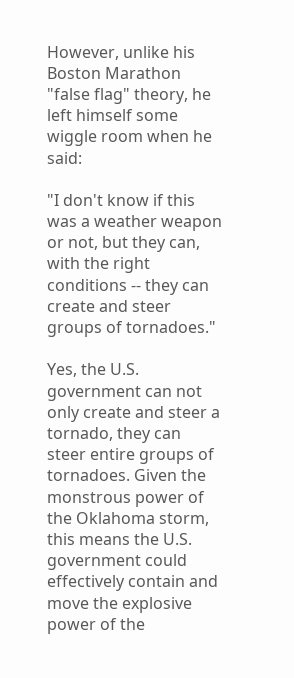However, unlike his Boston Marathon "false flag" theory, he left himself some wiggle room when he said:

"I don't know if this was a weather weapon or not, but they can, with the right conditions -- they can create and steer groups of tornadoes."

Yes, the U.S. government can not only create and steer a tornado, they can steer entire groups of tornadoes. Given the monstrous power of the Oklahoma storm, this means the U.S. government could effectively contain and move the explosive power of the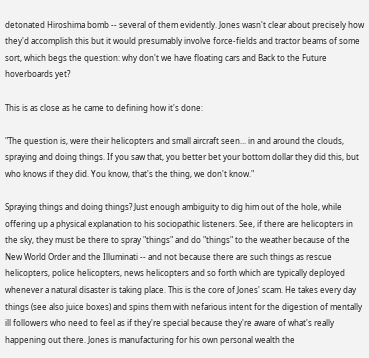detonated Hiroshima bomb -- several of them evidently. Jones wasn't clear about precisely how they'd accomplish this but it would presumably involve force-fields and tractor beams of some sort, which begs the question: why don't we have floating cars and Back to the Future hoverboards yet?

This is as close as he came to defining how it's done:

"The question is, were their helicopters and small aircraft seen... in and around the clouds, spraying and doing things. If you saw that, you better bet your bottom dollar they did this, but who knows if they did. You know, that's the thing, we don't know."

Spraying things and doing things? Just enough ambiguity to dig him out of the hole, while offering up a physical explanation to his sociopathic listeners. See, if there are helicopters in the sky, they must be there to spray "things" and do "things" to the weather because of the New World Order and the Illuminati -- and not because there are such things as rescue helicopters, police helicopters, news helicopters and so forth which are typically deployed whenever a natural disaster is taking place. This is the core of Jones' scam. He takes every day things (see also juice boxes) and spins them with nefarious intent for the digestion of mentally ill followers who need to feel as if they're special because they're aware of what's really happening out there. Jones is manufacturing for his own personal wealth the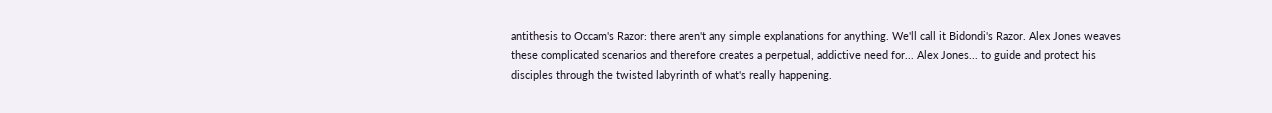antithesis to Occam's Razor: there aren't any simple explanations for anything. We'll call it Bidondi's Razor. Alex Jones weaves these complicated scenarios and therefore creates a perpetual, addictive need for... Alex Jones... to guide and protect his disciples through the twisted labyrinth of what's really happening.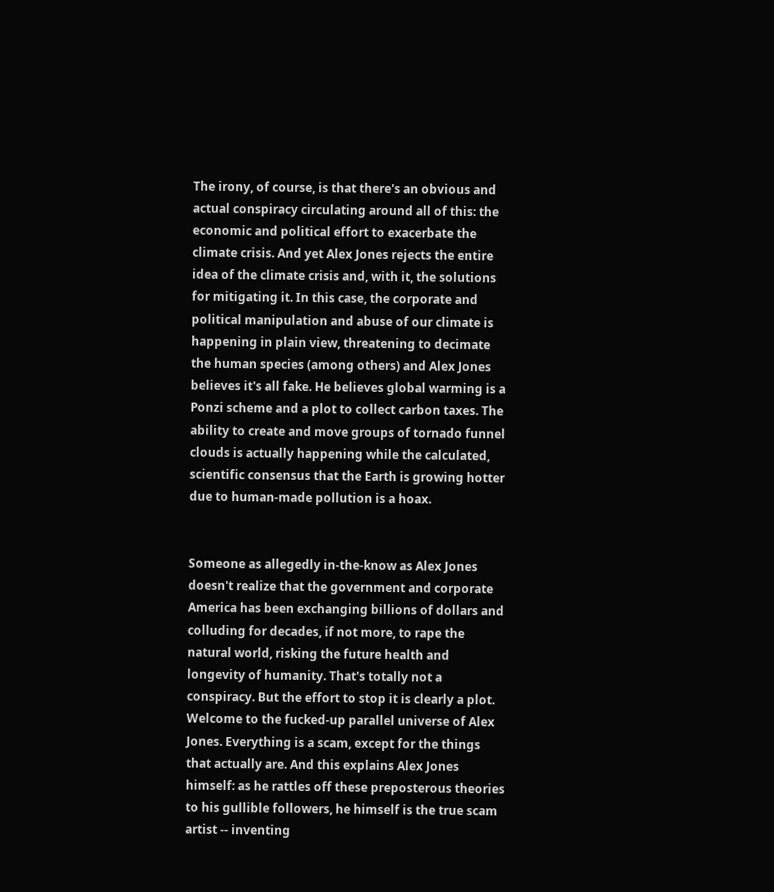The irony, of course, is that there's an obvious and actual conspiracy circulating around all of this: the economic and political effort to exacerbate the climate crisis. And yet Alex Jones rejects the entire idea of the climate crisis and, with it, the solutions for mitigating it. In this case, the corporate and political manipulation and abuse of our climate is happening in plain view, threatening to decimate the human species (among others) and Alex Jones believes it's all fake. He believes global warming is a Ponzi scheme and a plot to collect carbon taxes. The ability to create and move groups of tornado funnel clouds is actually happening while the calculated, scientific consensus that the Earth is growing hotter due to human-made pollution is a hoax.


Someone as allegedly in-the-know as Alex Jones doesn't realize that the government and corporate America has been exchanging billions of dollars and colluding for decades, if not more, to rape the natural world, risking the future health and longevity of humanity. That's totally not a conspiracy. But the effort to stop it is clearly a plot. Welcome to the fucked-up parallel universe of Alex Jones. Everything is a scam, except for the things that actually are. And this explains Alex Jones himself: as he rattles off these preposterous theories to his gullible followers, he himself is the true scam artist -- inventing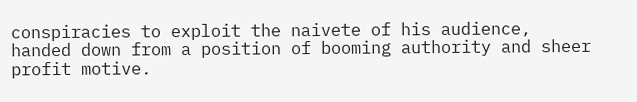conspiracies to exploit the naivete of his audience, handed down from a position of booming authority and sheer profit motive.